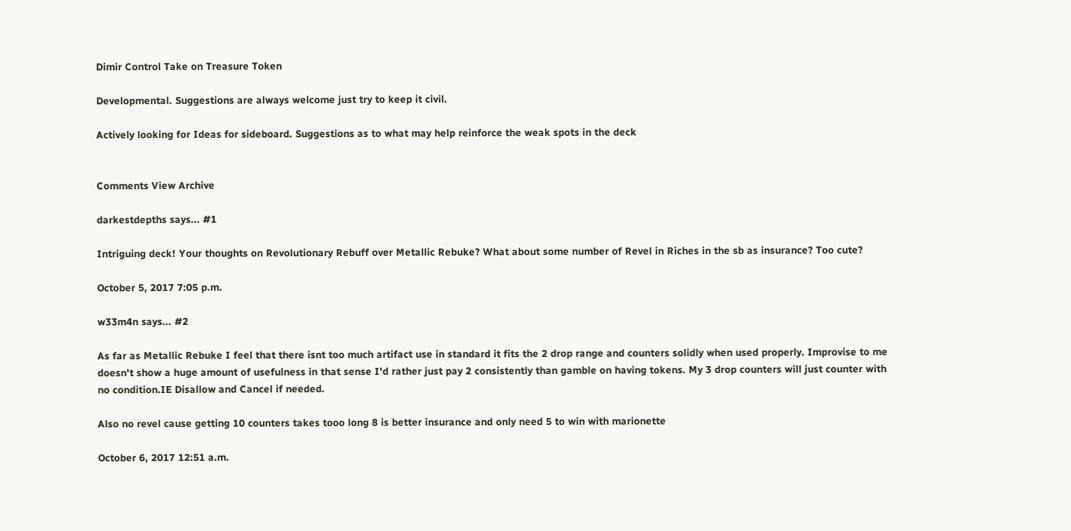Dimir Control Take on Treasure Token

Developmental. Suggestions are always welcome just try to keep it civil.

Actively looking for Ideas for sideboard. Suggestions as to what may help reinforce the weak spots in the deck


Comments View Archive

darkestdepths says... #1

Intriguing deck! Your thoughts on Revolutionary Rebuff over Metallic Rebuke? What about some number of Revel in Riches in the sb as insurance? Too cute?

October 5, 2017 7:05 p.m.

w33m4n says... #2

As far as Metallic Rebuke I feel that there isnt too much artifact use in standard it fits the 2 drop range and counters solidly when used properly. Improvise to me doesn't show a huge amount of usefulness in that sense I'd rather just pay 2 consistently than gamble on having tokens. My 3 drop counters will just counter with no condition.IE Disallow and Cancel if needed.

Also no revel cause getting 10 counters takes tooo long 8 is better insurance and only need 5 to win with marionette

October 6, 2017 12:51 a.m.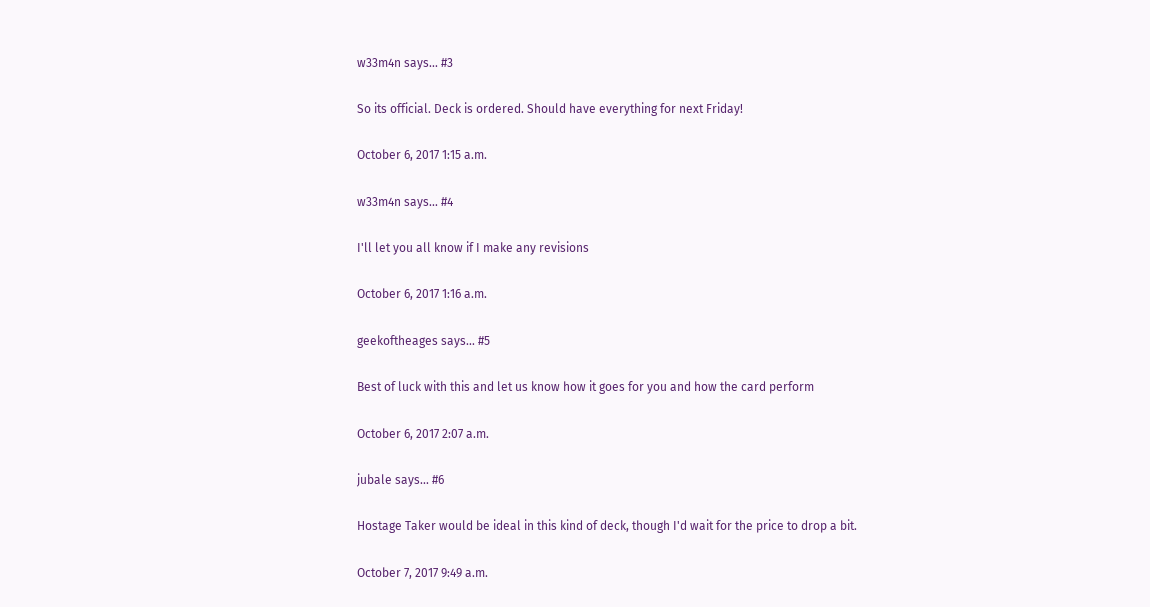w33m4n says... #3

So its official. Deck is ordered. Should have everything for next Friday!

October 6, 2017 1:15 a.m.

w33m4n says... #4

I'll let you all know if I make any revisions

October 6, 2017 1:16 a.m.

geekoftheages says... #5

Best of luck with this and let us know how it goes for you and how the card perform

October 6, 2017 2:07 a.m.

jubale says... #6

Hostage Taker would be ideal in this kind of deck, though I'd wait for the price to drop a bit.

October 7, 2017 9:49 a.m.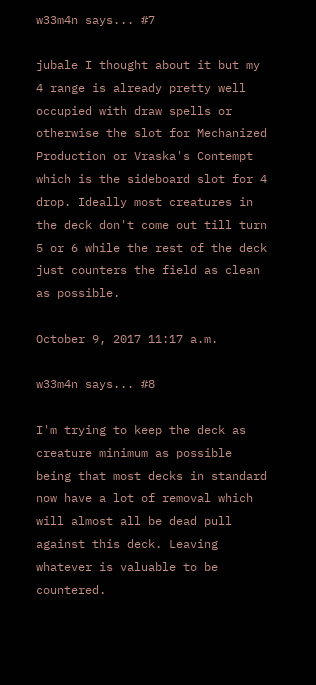w33m4n says... #7

jubale I thought about it but my 4 range is already pretty well occupied with draw spells or otherwise the slot for Mechanized Production or Vraska's Contempt which is the sideboard slot for 4 drop. Ideally most creatures in the deck don't come out till turn 5 or 6 while the rest of the deck just counters the field as clean as possible.

October 9, 2017 11:17 a.m.

w33m4n says... #8

I'm trying to keep the deck as creature minimum as possible being that most decks in standard now have a lot of removal which will almost all be dead pull against this deck. Leaving whatever is valuable to be countered.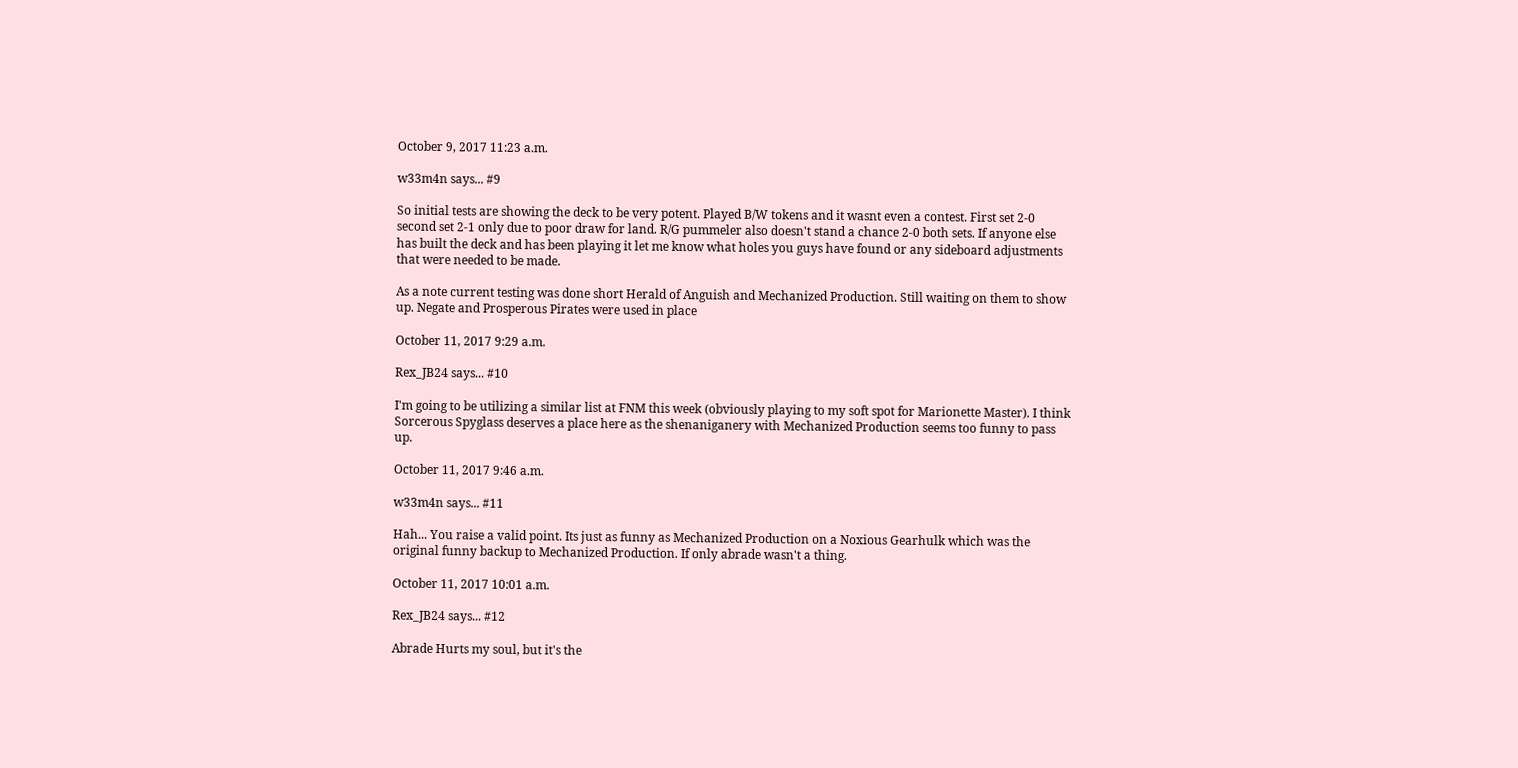October 9, 2017 11:23 a.m.

w33m4n says... #9

So initial tests are showing the deck to be very potent. Played B/W tokens and it wasnt even a contest. First set 2-0 second set 2-1 only due to poor draw for land. R/G pummeler also doesn't stand a chance 2-0 both sets. If anyone else has built the deck and has been playing it let me know what holes you guys have found or any sideboard adjustments that were needed to be made.

As a note current testing was done short Herald of Anguish and Mechanized Production. Still waiting on them to show up. Negate and Prosperous Pirates were used in place

October 11, 2017 9:29 a.m.

Rex_JB24 says... #10

I'm going to be utilizing a similar list at FNM this week (obviously playing to my soft spot for Marionette Master). I think Sorcerous Spyglass deserves a place here as the shenaniganery with Mechanized Production seems too funny to pass up.

October 11, 2017 9:46 a.m.

w33m4n says... #11

Hah... You raise a valid point. Its just as funny as Mechanized Production on a Noxious Gearhulk which was the original funny backup to Mechanized Production. If only abrade wasn't a thing.

October 11, 2017 10:01 a.m.

Rex_JB24 says... #12

Abrade Hurts my soul, but it's the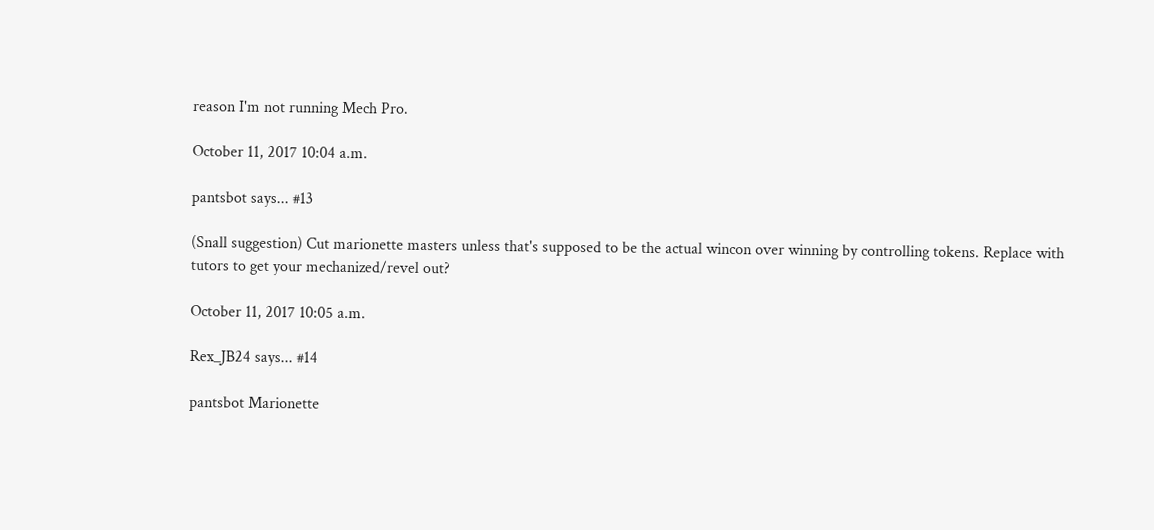reason I'm not running Mech Pro.

October 11, 2017 10:04 a.m.

pantsbot says... #13

(Snall suggestion) Cut marionette masters unless that's supposed to be the actual wincon over winning by controlling tokens. Replace with tutors to get your mechanized/revel out?

October 11, 2017 10:05 a.m.

Rex_JB24 says... #14

pantsbot Marionette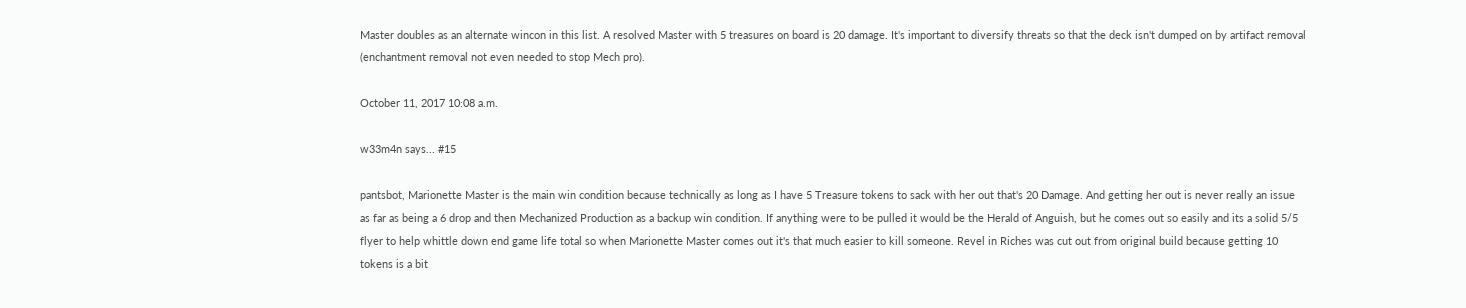Master doubles as an alternate wincon in this list. A resolved Master with 5 treasures on board is 20 damage. It's important to diversify threats so that the deck isn't dumped on by artifact removal (enchantment removal not even needed to stop Mech pro).

October 11, 2017 10:08 a.m.

w33m4n says... #15

pantsbot, Marionette Master is the main win condition because technically as long as I have 5 Treasure tokens to sack with her out that's 20 Damage. And getting her out is never really an issue as far as being a 6 drop and then Mechanized Production as a backup win condition. If anything were to be pulled it would be the Herald of Anguish, but he comes out so easily and its a solid 5/5 flyer to help whittle down end game life total so when Marionette Master comes out it's that much easier to kill someone. Revel in Riches was cut out from original build because getting 10 tokens is a bit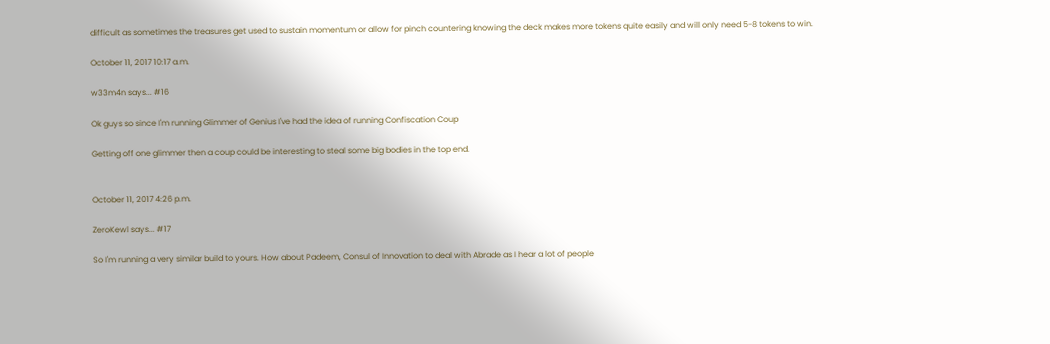difficult as sometimes the treasures get used to sustain momentum or allow for pinch countering knowing the deck makes more tokens quite easily and will only need 5-8 tokens to win.

October 11, 2017 10:17 a.m.

w33m4n says... #16

Ok guys so since I'm running Glimmer of Genius I've had the idea of running Confiscation Coup

Getting off one glimmer then a coup could be interesting to steal some big bodies in the top end.


October 11, 2017 4:26 p.m.

ZeroKewl says... #17

So I'm running a very similar build to yours. How about Padeem, Consul of Innovation to deal with Abrade as I hear a lot of people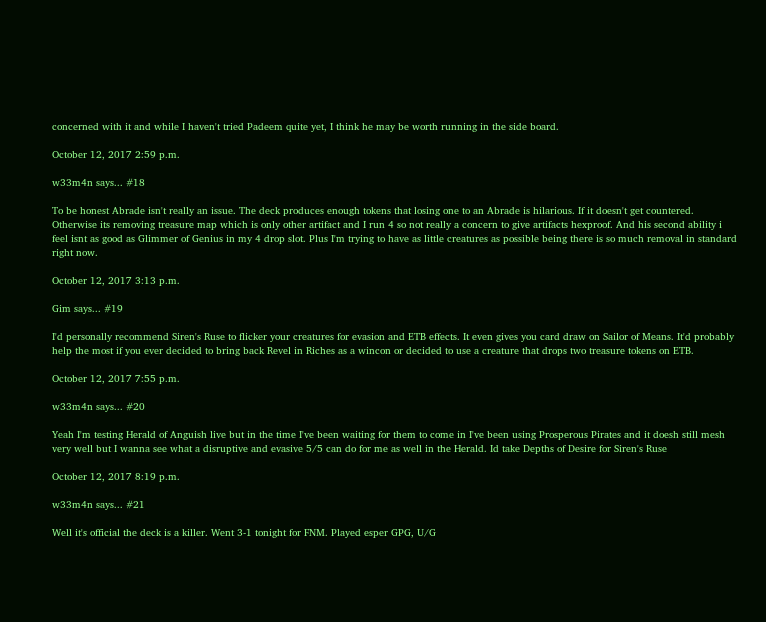concerned with it and while I haven't tried Padeem quite yet, I think he may be worth running in the side board.

October 12, 2017 2:59 p.m.

w33m4n says... #18

To be honest Abrade isn't really an issue. The deck produces enough tokens that losing one to an Abrade is hilarious. If it doesn't get countered. Otherwise its removing treasure map which is only other artifact and I run 4 so not really a concern to give artifacts hexproof. And his second ability i feel isnt as good as Glimmer of Genius in my 4 drop slot. Plus I'm trying to have as little creatures as possible being there is so much removal in standard right now.

October 12, 2017 3:13 p.m.

Gim says... #19

I'd personally recommend Siren's Ruse to flicker your creatures for evasion and ETB effects. It even gives you card draw on Sailor of Means. It'd probably help the most if you ever decided to bring back Revel in Riches as a wincon or decided to use a creature that drops two treasure tokens on ETB.

October 12, 2017 7:55 p.m.

w33m4n says... #20

Yeah I'm testing Herald of Anguish live but in the time I've been waiting for them to come in I've been using Prosperous Pirates and it doesh still mesh very well but I wanna see what a disruptive and evasive 5/5 can do for me as well in the Herald. Id take Depths of Desire for Siren's Ruse

October 12, 2017 8:19 p.m.

w33m4n says... #21

Well it's official the deck is a killer. Went 3-1 tonight for FNM. Played esper GPG, U/G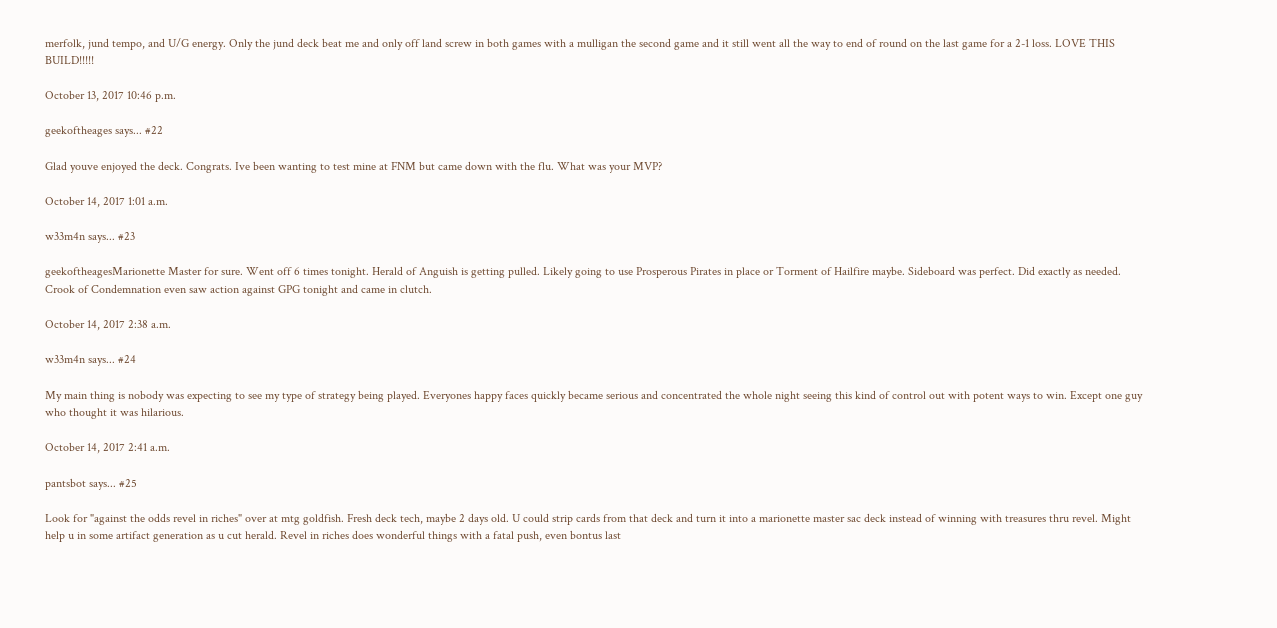merfolk, jund tempo, and U/G energy. Only the jund deck beat me and only off land screw in both games with a mulligan the second game and it still went all the way to end of round on the last game for a 2-1 loss. LOVE THIS BUILD!!!!!

October 13, 2017 10:46 p.m.

geekoftheages says... #22

Glad youve enjoyed the deck. Congrats. Ive been wanting to test mine at FNM but came down with the flu. What was your MVP?

October 14, 2017 1:01 a.m.

w33m4n says... #23

geekoftheagesMarionette Master for sure. Went off 6 times tonight. Herald of Anguish is getting pulled. Likely going to use Prosperous Pirates in place or Torment of Hailfire maybe. Sideboard was perfect. Did exactly as needed. Crook of Condemnation even saw action against GPG tonight and came in clutch.

October 14, 2017 2:38 a.m.

w33m4n says... #24

My main thing is nobody was expecting to see my type of strategy being played. Everyones happy faces quickly became serious and concentrated the whole night seeing this kind of control out with potent ways to win. Except one guy who thought it was hilarious.

October 14, 2017 2:41 a.m.

pantsbot says... #25

Look for "against the odds revel in riches" over at mtg goldfish. Fresh deck tech, maybe 2 days old. U could strip cards from that deck and turn it into a marionette master sac deck instead of winning with treasures thru revel. Might help u in some artifact generation as u cut herald. Revel in riches does wonderful things with a fatal push, even bontus last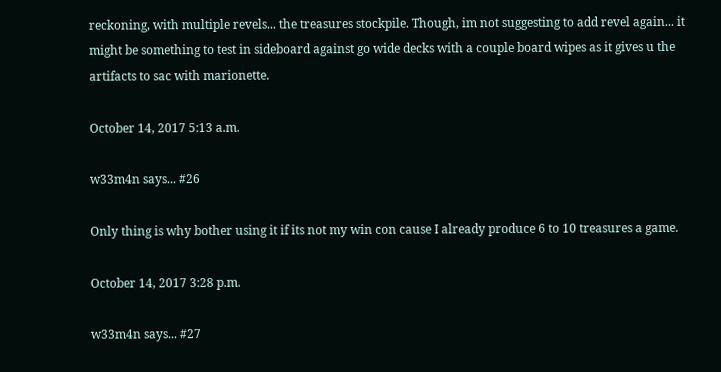reckoning, with multiple revels... the treasures stockpile. Though, im not suggesting to add revel again... it might be something to test in sideboard against go wide decks with a couple board wipes as it gives u the artifacts to sac with marionette.

October 14, 2017 5:13 a.m.

w33m4n says... #26

Only thing is why bother using it if its not my win con cause I already produce 6 to 10 treasures a game.

October 14, 2017 3:28 p.m.

w33m4n says... #27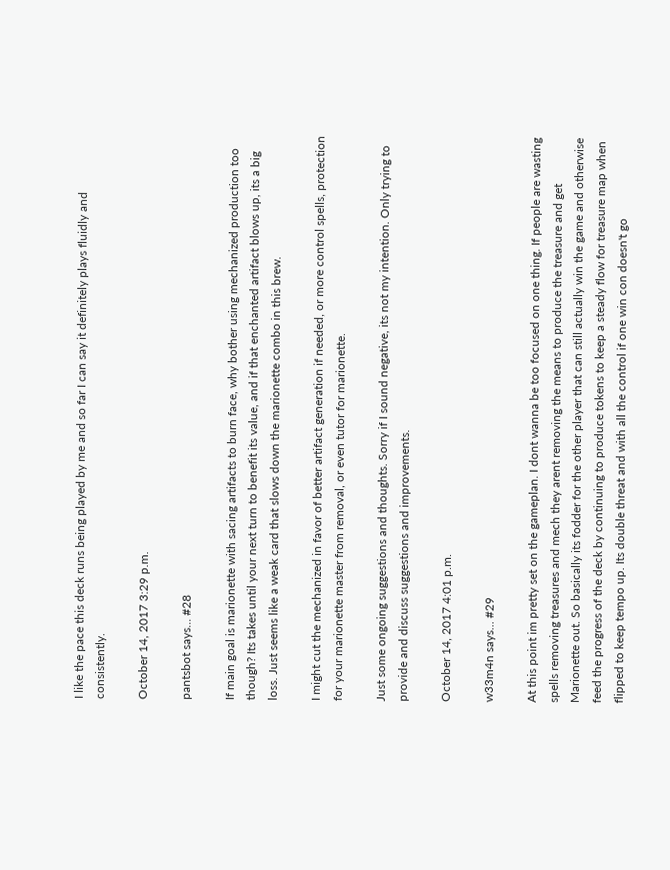I like the pace this deck runs being played by me and so far I can say it definitely plays fluidly and consistently.

October 14, 2017 3:29 p.m.

pantsbot says... #28

If main goal is marionette with sacing artifacts to burn face, why bother using mechanized production too though? Its takes until your next turn to benefit its value, and if that enchanted artifact blows up, its a big loss. Just seems like a weak card that slows down the marionette combo in this brew.

I might cut the mechanized in favor of better artifact generation if needed, or more control spells, protection for your marionette master from removal, or even tutor for marionette.

Just some ongoing suggestions and thoughts. Sorry if I sound negative, its not my intention. Only trying to provide and discuss suggestions and improvements.

October 14, 2017 4:01 p.m.

w33m4n says... #29

At this point im pretty set on the gameplan. I dont wanna be too focused on one thing. If people are wasting spells removing treasures and mech they arent removing the means to produce the treasure and get Marionette out. So basically its fodder for the other player that can still actually win the game and otherwise feed the progress of the deck by continuing to produce tokens to keep a steady flow for treasure map when flipped to keep tempo up. Its double threat and with all the control if one win con doesn't go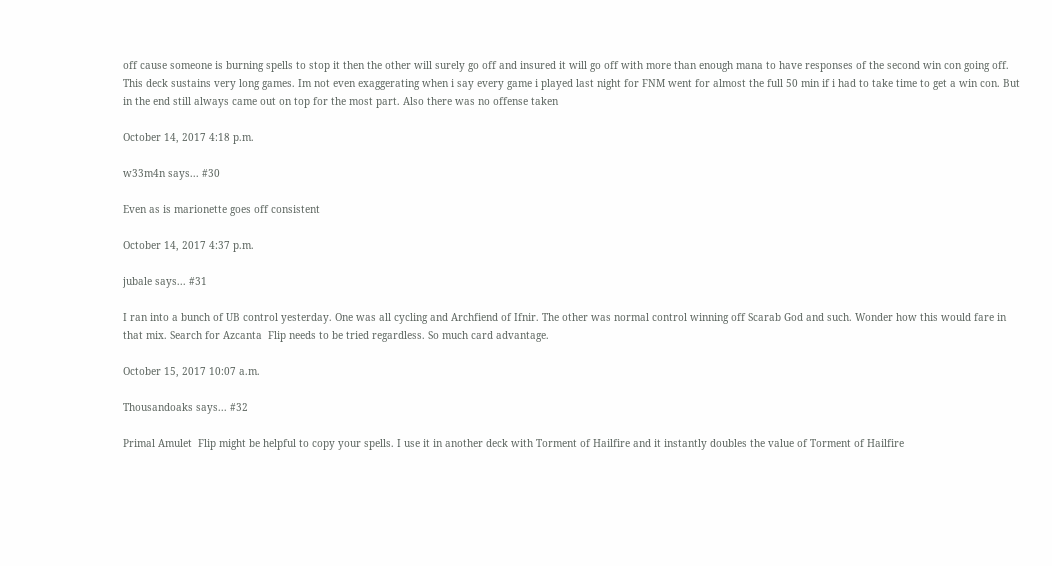off cause someone is burning spells to stop it then the other will surely go off and insured it will go off with more than enough mana to have responses of the second win con going off. This deck sustains very long games. Im not even exaggerating when i say every game i played last night for FNM went for almost the full 50 min if i had to take time to get a win con. But in the end still always came out on top for the most part. Also there was no offense taken

October 14, 2017 4:18 p.m.

w33m4n says... #30

Even as is marionette goes off consistent

October 14, 2017 4:37 p.m.

jubale says... #31

I ran into a bunch of UB control yesterday. One was all cycling and Archfiend of Ifnir. The other was normal control winning off Scarab God and such. Wonder how this would fare in that mix. Search for Azcanta  Flip needs to be tried regardless. So much card advantage.

October 15, 2017 10:07 a.m.

Thousandoaks says... #32

Primal Amulet  Flip might be helpful to copy your spells. I use it in another deck with Torment of Hailfire and it instantly doubles the value of Torment of Hailfire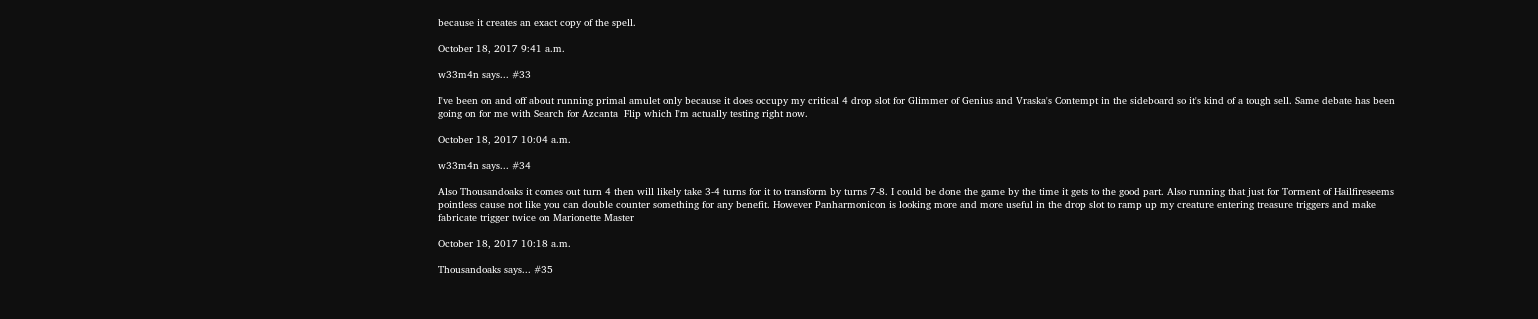because it creates an exact copy of the spell.

October 18, 2017 9:41 a.m.

w33m4n says... #33

I've been on and off about running primal amulet only because it does occupy my critical 4 drop slot for Glimmer of Genius and Vraska's Contempt in the sideboard so it's kind of a tough sell. Same debate has been going on for me with Search for Azcanta  Flip which I'm actually testing right now.

October 18, 2017 10:04 a.m.

w33m4n says... #34

Also Thousandoaks it comes out turn 4 then will likely take 3-4 turns for it to transform by turns 7-8. I could be done the game by the time it gets to the good part. Also running that just for Torment of Hailfireseems pointless cause not like you can double counter something for any benefit. However Panharmonicon is looking more and more useful in the drop slot to ramp up my creature entering treasure triggers and make fabricate trigger twice on Marionette Master

October 18, 2017 10:18 a.m.

Thousandoaks says... #35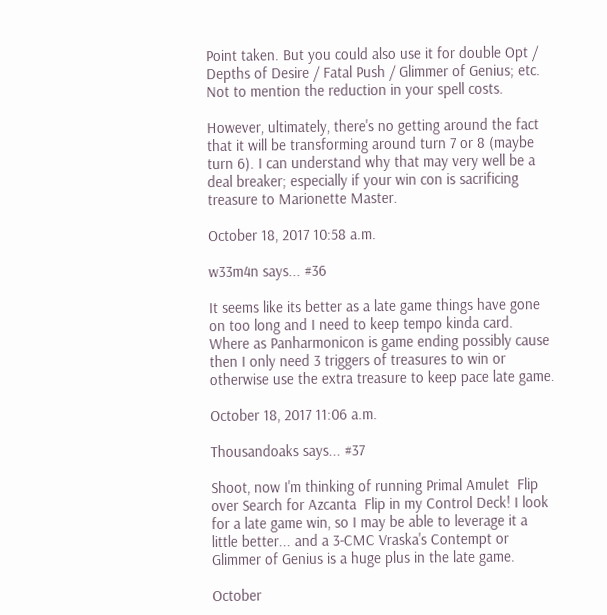Point taken. But you could also use it for double Opt / Depths of Desire / Fatal Push / Glimmer of Genius; etc. Not to mention the reduction in your spell costs.

However, ultimately, there's no getting around the fact that it will be transforming around turn 7 or 8 (maybe turn 6). I can understand why that may very well be a deal breaker; especially if your win con is sacrificing treasure to Marionette Master.

October 18, 2017 10:58 a.m.

w33m4n says... #36

It seems like its better as a late game things have gone on too long and I need to keep tempo kinda card. Where as Panharmonicon is game ending possibly cause then I only need 3 triggers of treasures to win or otherwise use the extra treasure to keep pace late game.

October 18, 2017 11:06 a.m.

Thousandoaks says... #37

Shoot, now I'm thinking of running Primal Amulet  Flip over Search for Azcanta  Flip in my Control Deck! I look for a late game win, so I may be able to leverage it a little better... and a 3-CMC Vraska's Contempt or Glimmer of Genius is a huge plus in the late game.

October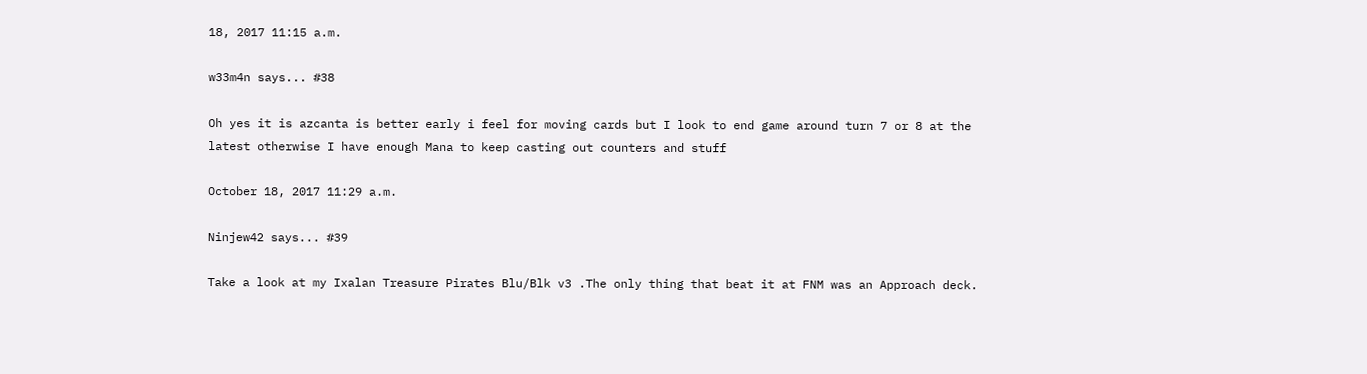18, 2017 11:15 a.m.

w33m4n says... #38

Oh yes it is azcanta is better early i feel for moving cards but I look to end game around turn 7 or 8 at the latest otherwise I have enough Mana to keep casting out counters and stuff

October 18, 2017 11:29 a.m.

Ninjew42 says... #39

Take a look at my Ixalan Treasure Pirates Blu/Blk v3 .The only thing that beat it at FNM was an Approach deck.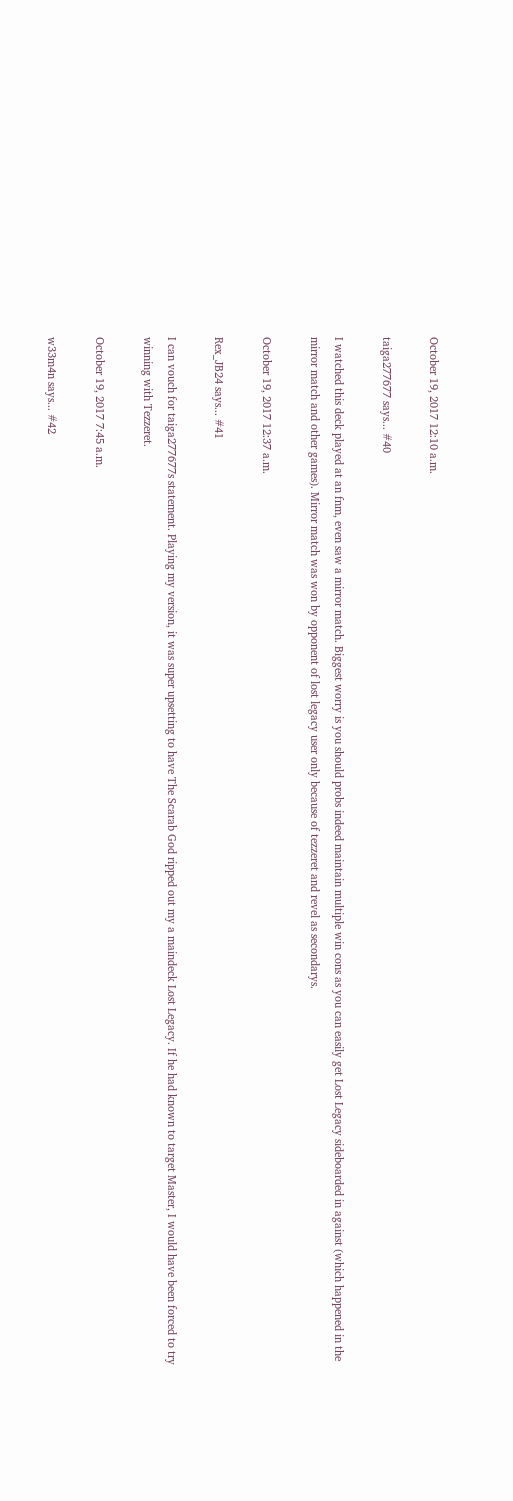October 19, 2017 12:10 a.m.

taiga277677 says... #40

I watched this deck played at an fnm, even saw a mirror match. Biggest worry is you should probs indeed maintain multiple win cons as you can easily get Lost Legacy sideboarded in against (which happened in the mirror match and other games). Mirror match was won by opponent of lost legacy user only because of tezzeret and revel as secondarys.

October 19, 2017 12:37 a.m.

Rex_JB24 says... #41

I can vouch for taiga277677s statement. Playing my version, it was super upsetting to have The Scarab God ripped out my a maindeck Lost Legacy. If he had known to target Master, I would have been forced to try winning with Tezzeret.

October 19, 2017 7:45 a.m.

w33m4n says... #42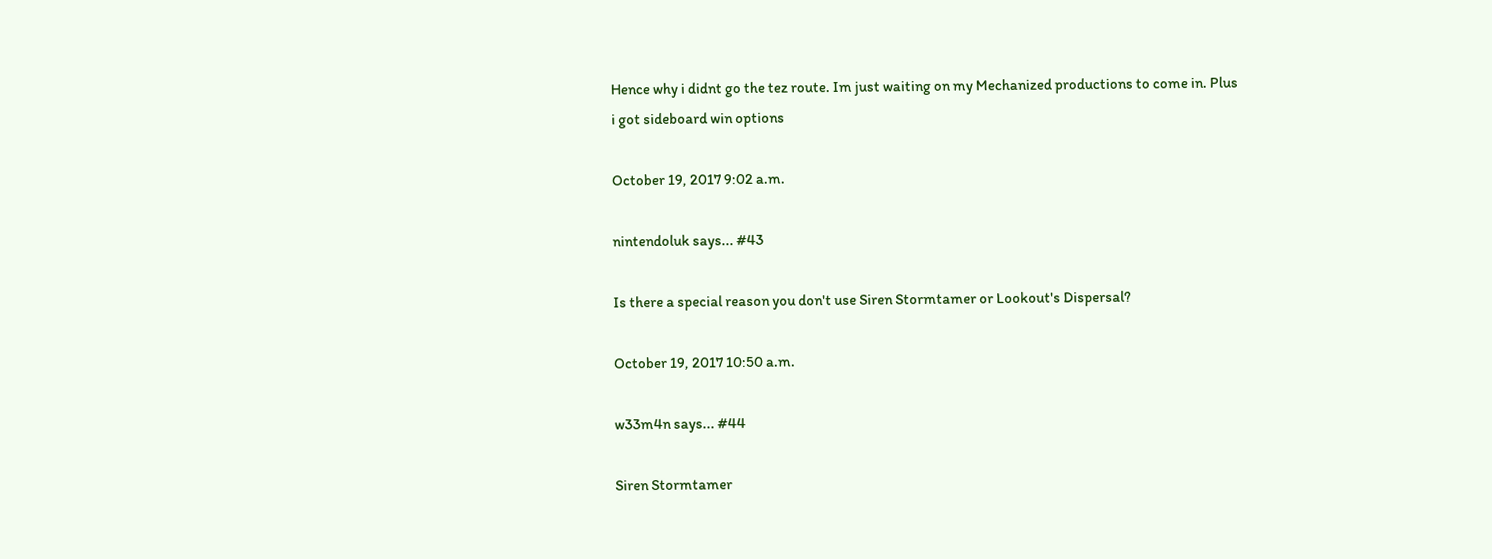Hence why i didnt go the tez route. Im just waiting on my Mechanized productions to come in. Plus i got sideboard win options

October 19, 2017 9:02 a.m.

nintendoluk says... #43

Is there a special reason you don't use Siren Stormtamer or Lookout's Dispersal?

October 19, 2017 10:50 a.m.

w33m4n says... #44

Siren Stormtamer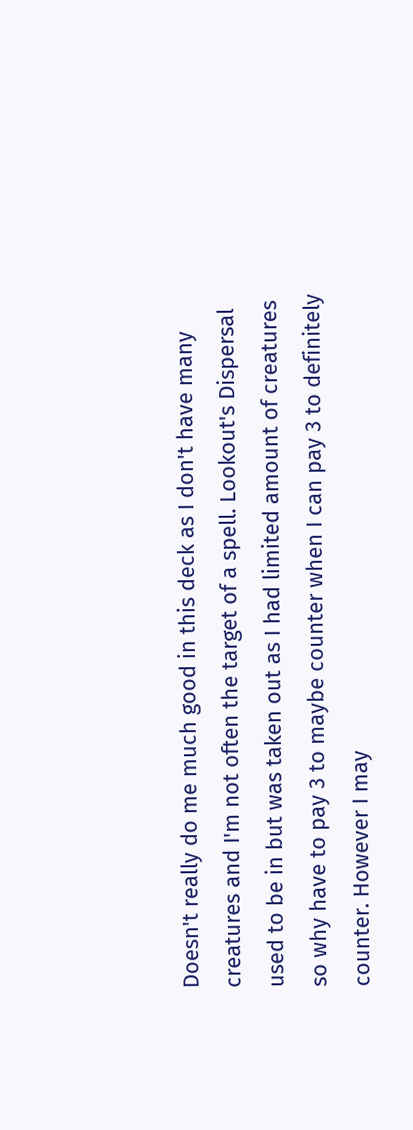Doesn't really do me much good in this deck as I don't have many creatures and I'm not often the target of a spell. Lookout's Dispersal used to be in but was taken out as I had limited amount of creatures so why have to pay 3 to maybe counter when I can pay 3 to definitely counter. However I may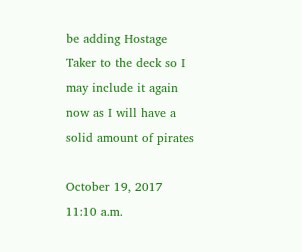be adding Hostage Taker to the deck so I may include it again now as I will have a solid amount of pirates

October 19, 2017 11:10 a.m.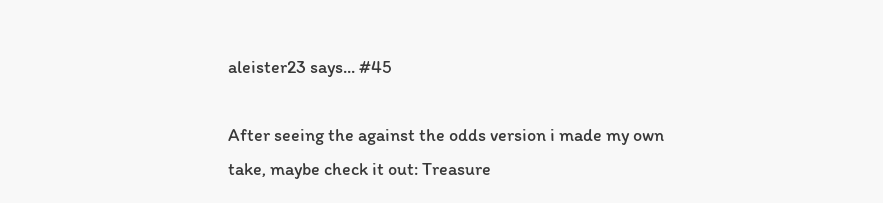aleister23 says... #45

After seeing the against the odds version i made my own take, maybe check it out: Treasure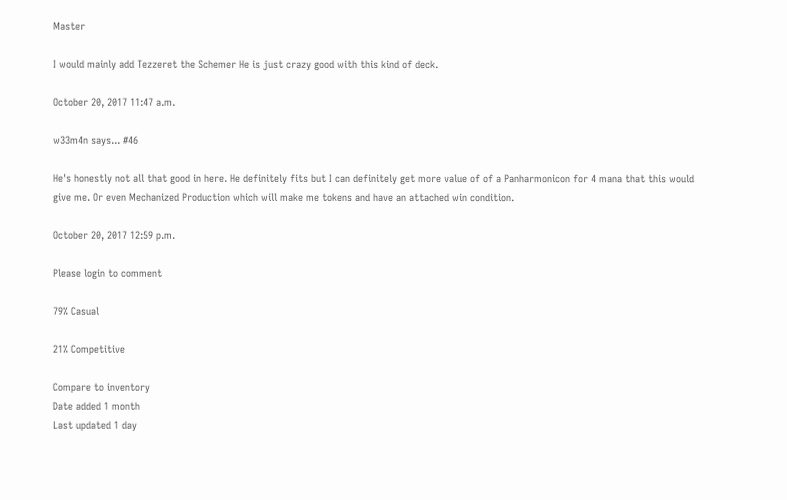Master

I would mainly add Tezzeret the Schemer He is just crazy good with this kind of deck.

October 20, 2017 11:47 a.m.

w33m4n says... #46

He's honestly not all that good in here. He definitely fits but I can definitely get more value of of a Panharmonicon for 4 mana that this would give me. Or even Mechanized Production which will make me tokens and have an attached win condition.

October 20, 2017 12:59 p.m.

Please login to comment

79% Casual

21% Competitive

Compare to inventory
Date added 1 month
Last updated 1 day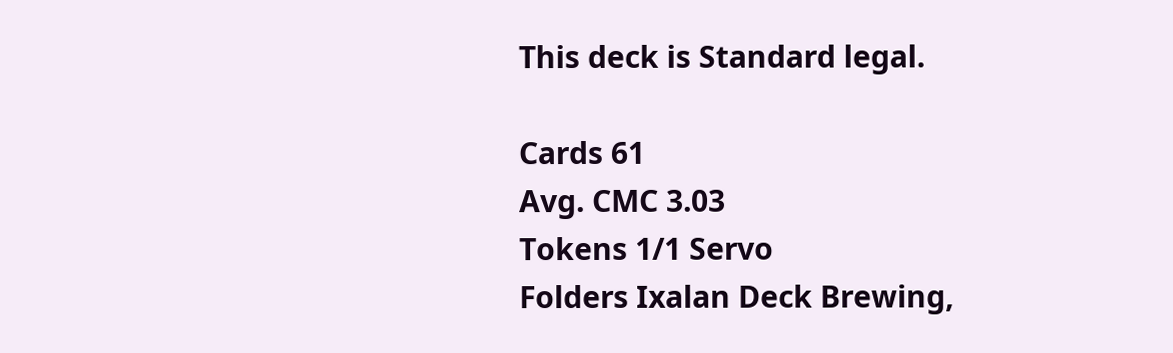This deck is Standard legal.

Cards 61
Avg. CMC 3.03
Tokens 1/1 Servo
Folders Ixalan Deck Brewing,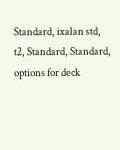Standard, ixalan std, t2, Standard, Standard, options for deck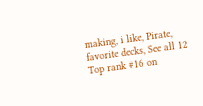making, i like, Pirate, favorite decks, See all 12
Top rank #16 on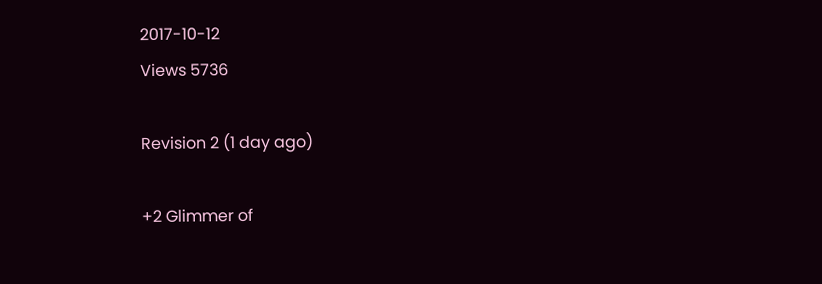2017-10-12
Views 5736

Revision 2 (1 day ago)

+2 Glimmer of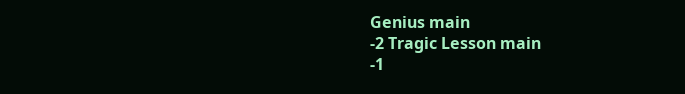Genius main
-2 Tragic Lesson main
-1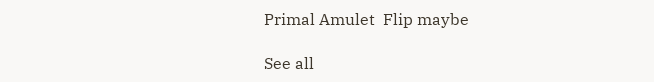Primal Amulet  Flip maybe

See all